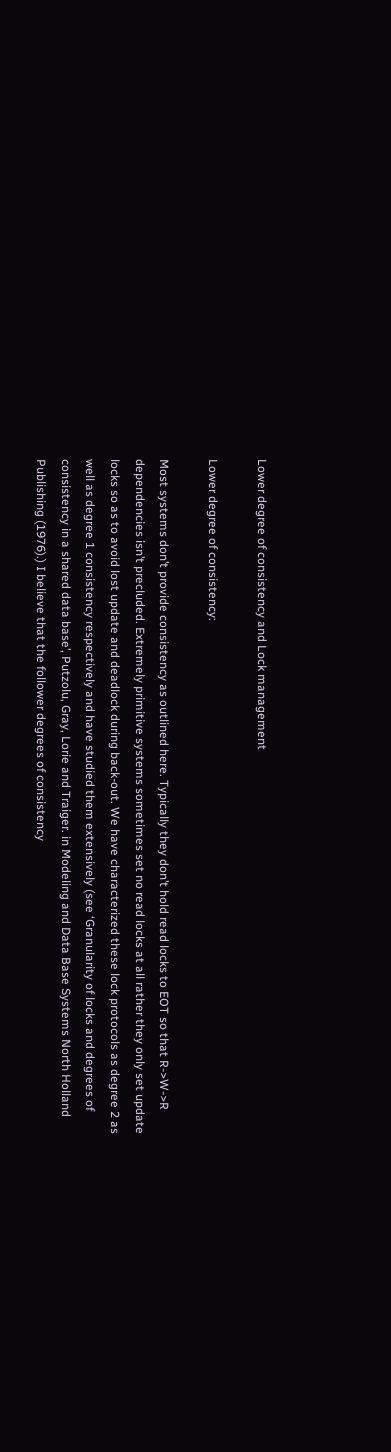Lower degree of consistency and Lock management

Lower degree of consistency:

Most systems don’t provide consistency as outlined here. Typically they don’t hold read locks to EOT so that R->W->R dependencies isn’t precluded. Extremely primitive systems sometimes set no read locks at all rather they only set update locks so as to avoid lost update and deadlock during back-out. We have characterized these lock protocols as degree 2 as well as degree 1 consistency respectively and have studied them extensively (see ‘Granularity of locks and degrees of consistency in a shared data base’, Putzolu, Gray, Lorie and Traiger. in Modeling and Data Base Systems North Holland Publishing (1976).) I believe that the follower degrees of consistency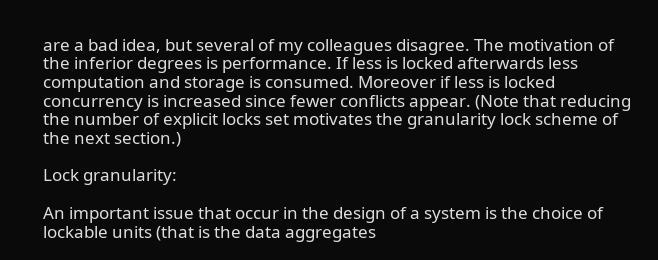are a bad idea, but several of my colleagues disagree. The motivation of the inferior degrees is performance. If less is locked afterwards less computation and storage is consumed. Moreover if less is locked concurrency is increased since fewer conflicts appear. (Note that reducing the number of explicit locks set motivates the granularity lock scheme of the next section.)

Lock granularity:

An important issue that occur in the design of a system is the choice of lockable units (that is the data aggregates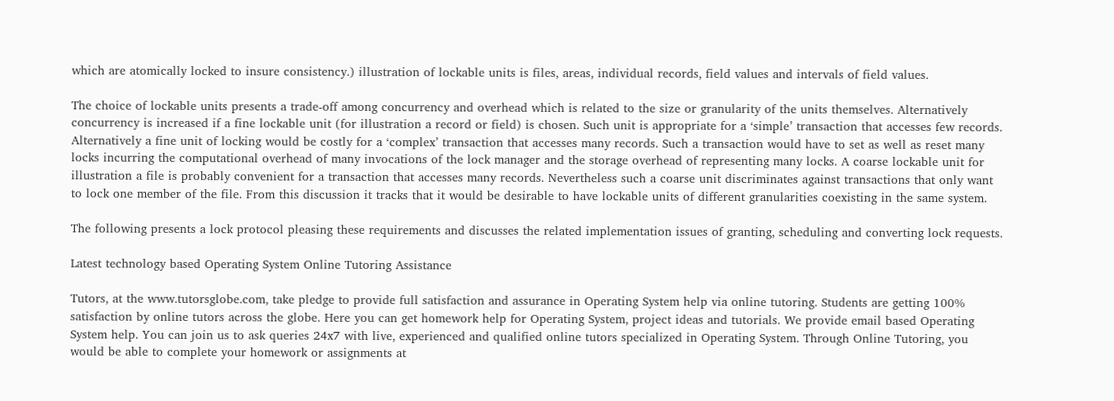which are atomically locked to insure consistency.) illustration of lockable units is files, areas, individual records, field values and intervals of field values.

The choice of lockable units presents a trade-off among concurrency and overhead which is related to the size or granularity of the units themselves. Alternatively concurrency is increased if a fine lockable unit (for illustration a record or field) is chosen. Such unit is appropriate for a ‘simple’ transaction that accesses few records. Alternatively a fine unit of locking would be costly for a ‘complex’ transaction that accesses many records. Such a transaction would have to set as well as reset many locks incurring the computational overhead of many invocations of the lock manager and the storage overhead of representing many locks. A coarse lockable unit for illustration a file is probably convenient for a transaction that accesses many records. Nevertheless such a coarse unit discriminates against transactions that only want to lock one member of the file. From this discussion it tracks that it would be desirable to have lockable units of different granularities coexisting in the same system.

The following presents a lock protocol pleasing these requirements and discusses the related implementation issues of granting, scheduling and converting lock requests.

Latest technology based Operating System Online Tutoring Assistance

Tutors, at the www.tutorsglobe.com, take pledge to provide full satisfaction and assurance in Operating System help via online tutoring. Students are getting 100% satisfaction by online tutors across the globe. Here you can get homework help for Operating System, project ideas and tutorials. We provide email based Operating System help. You can join us to ask queries 24x7 with live, experienced and qualified online tutors specialized in Operating System. Through Online Tutoring, you would be able to complete your homework or assignments at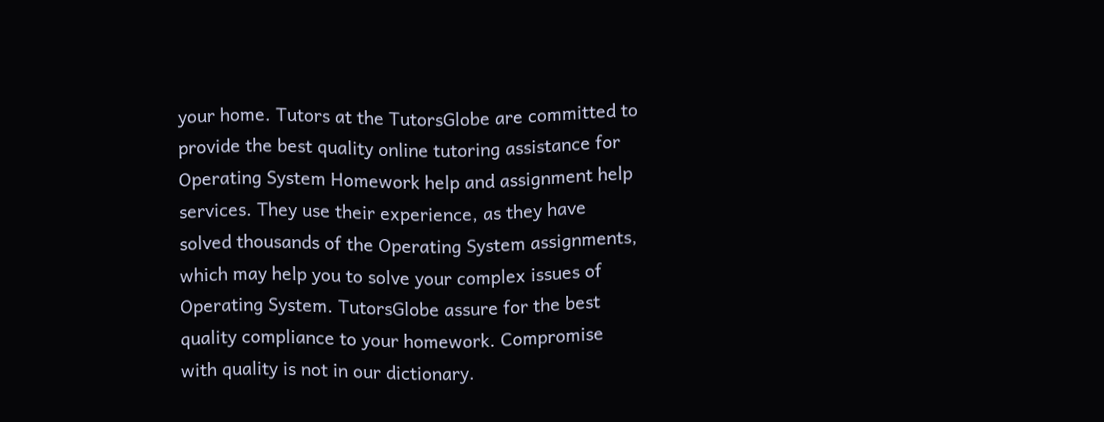your home. Tutors at the TutorsGlobe are committed to provide the best quality online tutoring assistance for Operating System Homework help and assignment help services. They use their experience, as they have solved thousands of the Operating System assignments, which may help you to solve your complex issues of Operating System. TutorsGlobe assure for the best quality compliance to your homework. Compromise with quality is not in our dictionary.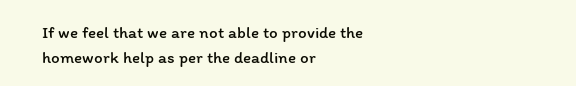If we feel that we are not able to provide the homework help as per the deadline or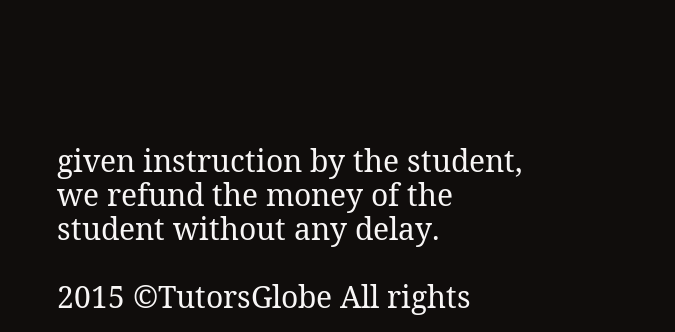given instruction by the student, we refund the money of the student without any delay.

2015 ©TutorsGlobe All rights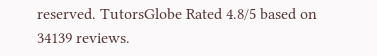reserved. TutorsGlobe Rated 4.8/5 based on 34139 reviews.